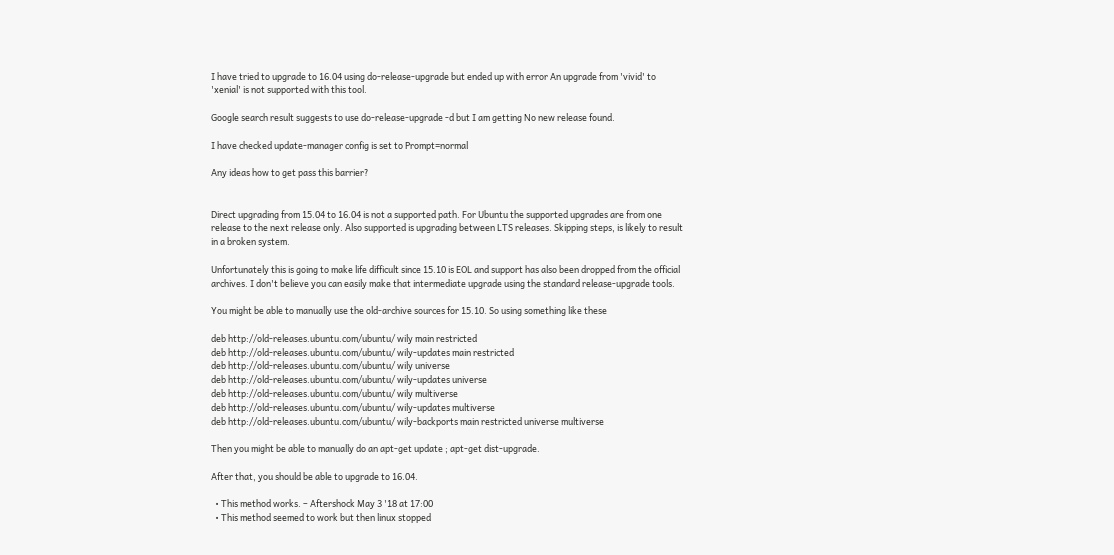I have tried to upgrade to 16.04 using do-release-upgrade but ended up with error An upgrade from 'vivid' to 'xenial' is not supported with this tool.

Google search result suggests to use do-release-upgrade -d but I am getting No new release found.

I have checked update-manager config is set to Prompt=normal

Any ideas how to get pass this barrier?


Direct upgrading from 15.04 to 16.04 is not a supported path. For Ubuntu the supported upgrades are from one release to the next release only. Also supported is upgrading between LTS releases. Skipping steps, is likely to result in a broken system.

Unfortunately this is going to make life difficult since 15.10 is EOL and support has also been dropped from the official archives. I don't believe you can easily make that intermediate upgrade using the standard release-upgrade tools.

You might be able to manually use the old-archive sources for 15.10. So using something like these

deb http://old-releases.ubuntu.com/ubuntu/ wily main restricted
deb http://old-releases.ubuntu.com/ubuntu/ wily-updates main restricted
deb http://old-releases.ubuntu.com/ubuntu/ wily universe
deb http://old-releases.ubuntu.com/ubuntu/ wily-updates universe
deb http://old-releases.ubuntu.com/ubuntu/ wily multiverse
deb http://old-releases.ubuntu.com/ubuntu/ wily-updates multiverse
deb http://old-releases.ubuntu.com/ubuntu/ wily-backports main restricted universe multiverse

Then you might be able to manually do an apt-get update ; apt-get dist-upgrade.

After that, you should be able to upgrade to 16.04.

  • This method works. – Aftershock May 3 '18 at 17:00
  • This method seemed to work but then linux stopped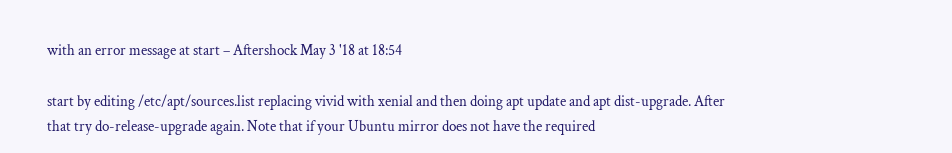with an error message at start – Aftershock May 3 '18 at 18:54

start by editing /etc/apt/sources.list replacing vivid with xenial and then doing apt update and apt dist-upgrade. After that try do-release-upgrade again. Note that if your Ubuntu mirror does not have the required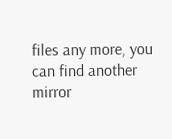files any more, you can find another mirror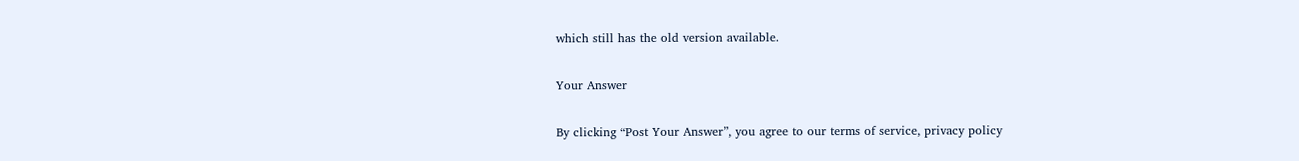which still has the old version available.

Your Answer

By clicking “Post Your Answer”, you agree to our terms of service, privacy policy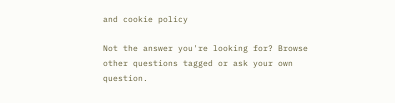and cookie policy

Not the answer you're looking for? Browse other questions tagged or ask your own question.